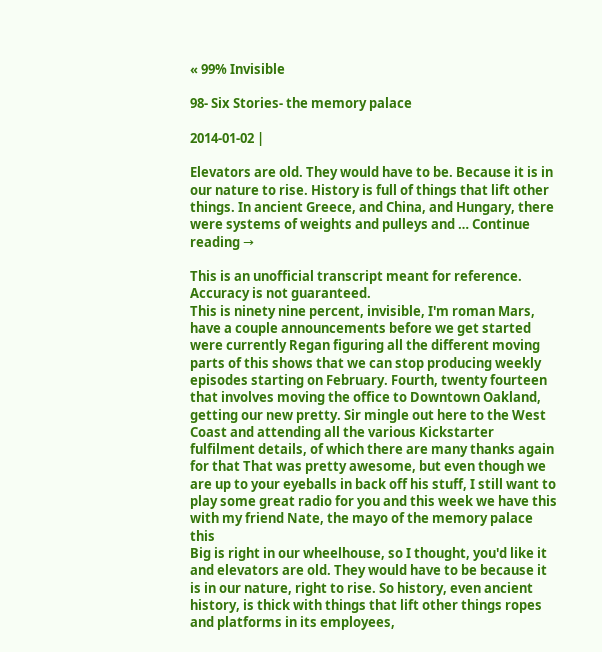« 99% Invisible

98- Six Stories- the memory palace

2014-01-02 |

Elevators are old. They would have to be. Because it is in our nature to rise. History is full of things that lift other things. In ancient Greece, and China, and Hungary, there were systems of weights and pulleys and … Continue reading →

This is an unofficial transcript meant for reference. Accuracy is not guaranteed.
This is ninety nine percent, invisible, I'm roman Mars, have a couple announcements before we get started were currently Regan figuring all the different moving parts of this shows that we can stop producing weekly episodes starting on February. Fourth, twenty fourteen that involves moving the office to Downtown Oakland, getting our new pretty. Sir mingle out here to the West Coast and attending all the various Kickstarter fulfilment details, of which there are many thanks again for that That was pretty awesome, but even though we are up to your eyeballs in back off his stuff, I still want to play some great radio for you and this week we have this with my friend Nate, the mayo of the memory palace this
Big is right in our wheelhouse, so I thought, you'd like it and elevators are old. They would have to be because it is in our nature, right to rise. So history, even ancient history, is thick with things that lift other things ropes and platforms in its employees,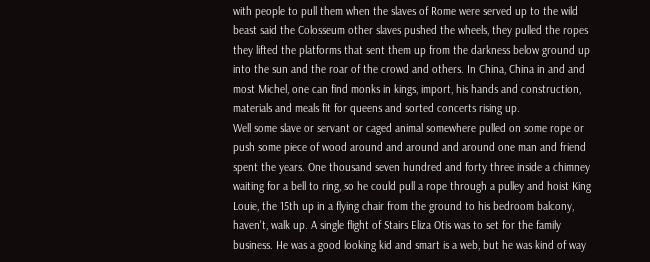with people to pull them when the slaves of Rome were served up to the wild beast said the Colosseum other slaves pushed the wheels, they pulled the ropes they lifted the platforms that sent them up from the darkness below ground up into the sun and the roar of the crowd and others. In China, China in and and most Michel, one can find monks in kings, import, his hands and construction, materials and meals fit for queens and sorted concerts rising up.
Well some slave or servant or caged animal somewhere pulled on some rope or push some piece of wood around and around and around one man and friend spent the years. One thousand seven hundred and forty three inside a chimney waiting for a bell to ring, so he could pull a rope through a pulley and hoist King Louie, the 15th up in a flying chair from the ground to his bedroom balcony, haven't, walk up. A single flight of Stairs Eliza Otis was to set for the family business. He was a good looking kid and smart is a web, but he was kind of way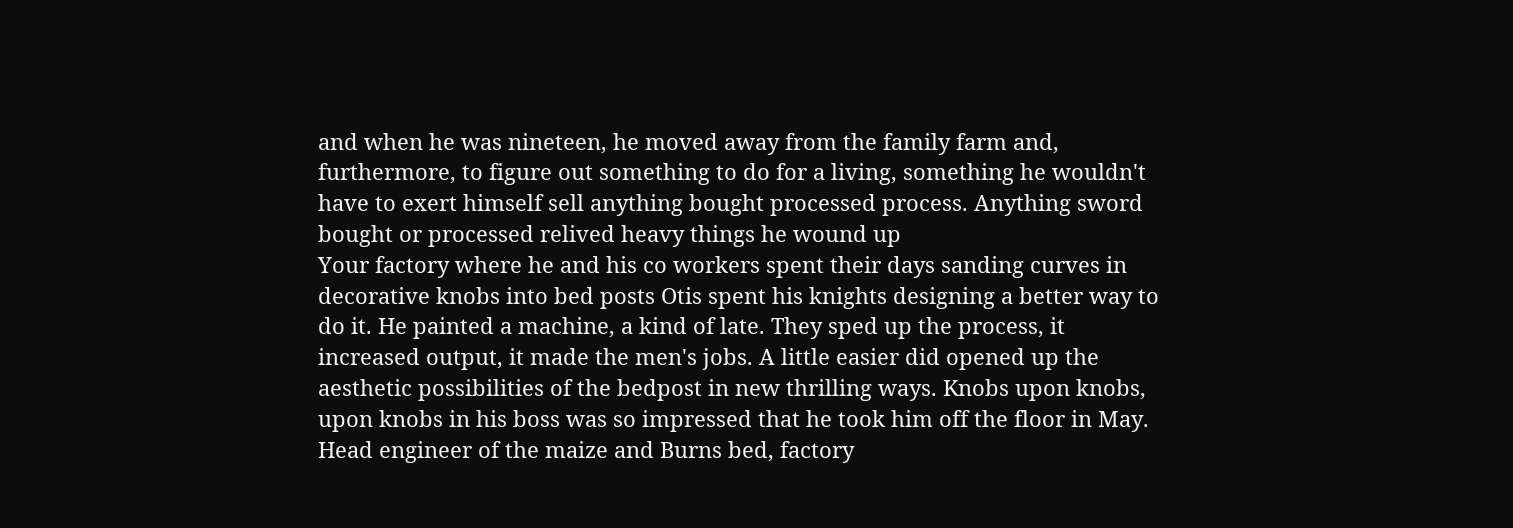and when he was nineteen, he moved away from the family farm and, furthermore, to figure out something to do for a living, something he wouldn't have to exert himself sell anything bought processed process. Anything sword bought or processed relived heavy things he wound up
Your factory where he and his co workers spent their days sanding curves in decorative knobs into bed posts Otis spent his knights designing a better way to do it. He painted a machine, a kind of late. They sped up the process, it increased output, it made the men's jobs. A little easier did opened up the aesthetic possibilities of the bedpost in new thrilling ways. Knobs upon knobs, upon knobs in his boss was so impressed that he took him off the floor in May. Head engineer of the maize and Burns bed, factory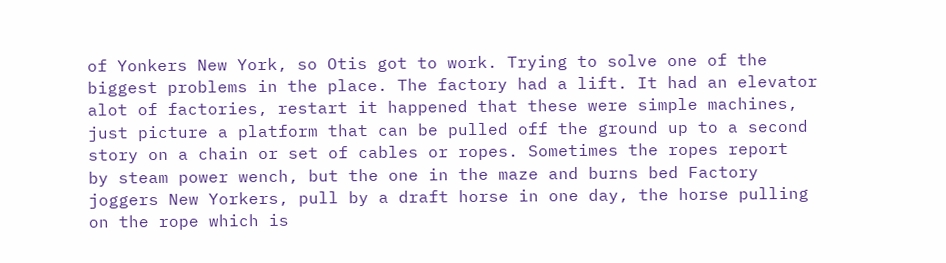of Yonkers New York, so Otis got to work. Trying to solve one of the biggest problems in the place. The factory had a lift. It had an elevator alot of factories, restart it happened that these were simple machines, just picture a platform that can be pulled off the ground up to a second story on a chain or set of cables or ropes. Sometimes the ropes report
by steam power wench, but the one in the maze and burns bed Factory joggers New Yorkers, pull by a draft horse in one day, the horse pulling on the rope which is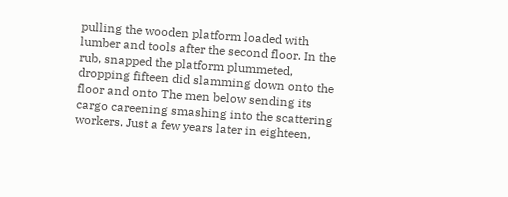pulling the wooden platform loaded with lumber and tools after the second floor. In the rub, snapped the platform plummeted, dropping fifteen did slamming down onto the floor and onto The men below sending its cargo careening smashing into the scattering workers. Just a few years later in eighteen,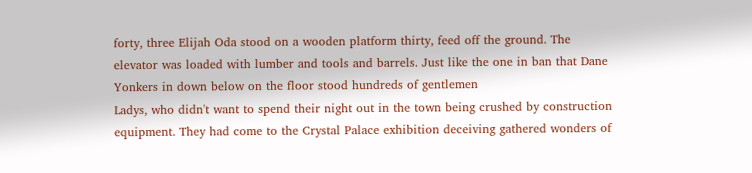forty, three Elijah Oda stood on a wooden platform thirty, feed off the ground. The elevator was loaded with lumber and tools and barrels. Just like the one in ban that Dane Yonkers in down below on the floor stood hundreds of gentlemen
Ladys, who didn't want to spend their night out in the town being crushed by construction equipment. They had come to the Crystal Palace exhibition deceiving gathered wonders of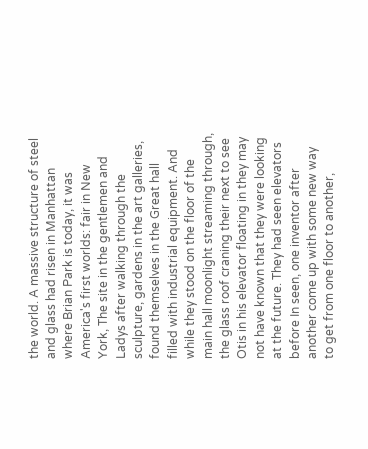the world. A massive structure of steel and glass had risen in Manhattan where Brian Park is today, it was America's first worlds: fair in New York, The site in the gentlemen and Ladys after walking through the sculpture, gardens in the art galleries, found themselves in the Great hall filled with industrial equipment. And while they stood on the floor of the main hall moonlight streaming through, the glass roof craning their next to see Otis in his elevator floating in they may not have known that they were looking at the future. They had seen elevators before In seen, one inventor after another come up with some new way to get from one floor to another,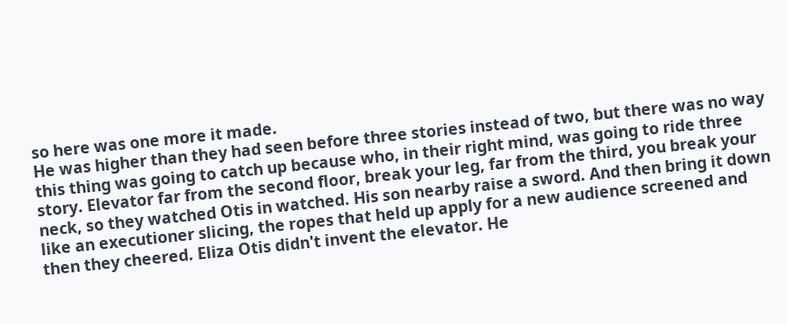so here was one more it made.
He was higher than they had seen before three stories instead of two, but there was no way this thing was going to catch up because who, in their right mind, was going to ride three story. Elevator far from the second floor, break your leg, far from the third, you break your neck, so they watched Otis in watched. His son nearby raise a sword. And then bring it down like an executioner slicing, the ropes that held up apply for a new audience screened and then they cheered. Eliza Otis didn't invent the elevator. He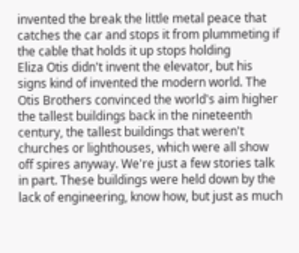invented the break the little metal peace that catches the car and stops it from plummeting if the cable that holds it up stops holding
Eliza Otis didn't invent the elevator, but his signs kind of invented the modern world. The Otis Brothers convinced the world's aim higher the tallest buildings back in the nineteenth century, the tallest buildings that weren't churches or lighthouses, which were all show off spires anyway. We're just a few stories talk in part. These buildings were held down by the lack of engineering, know how, but just as much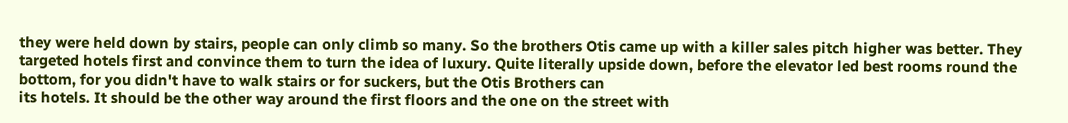they were held down by stairs, people can only climb so many. So the brothers Otis came up with a killer sales pitch higher was better. They targeted hotels first and convince them to turn the idea of luxury. Quite literally upside down, before the elevator led best rooms round the bottom, for you didn't have to walk stairs or for suckers, but the Otis Brothers can
its hotels. It should be the other way around the first floors and the one on the street with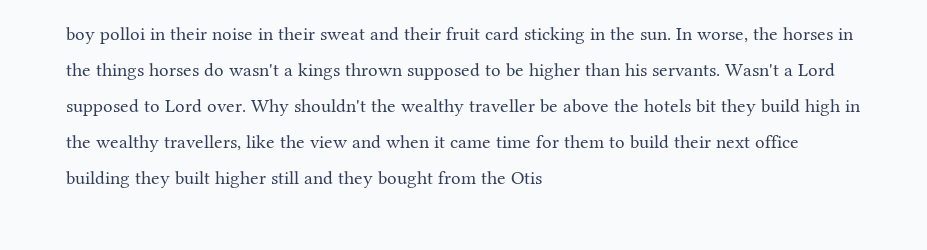boy polloi in their noise in their sweat and their fruit card sticking in the sun. In worse, the horses in the things horses do wasn't a kings thrown supposed to be higher than his servants. Wasn't a Lord supposed to Lord over. Why shouldn't the wealthy traveller be above the hotels bit they build high in the wealthy travellers, like the view and when it came time for them to build their next office building they built higher still and they bought from the Otis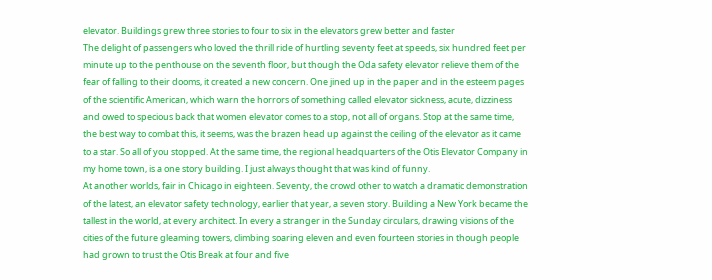elevator. Buildings grew three stories to four to six in the elevators grew better and faster
The delight of passengers who loved the thrill ride of hurtling seventy feet at speeds, six hundred feet per minute up to the penthouse on the seventh floor, but though the Oda safety elevator relieve them of the fear of falling to their dooms, it created a new concern. One jined up in the paper and in the esteem pages of the scientific American, which warn the horrors of something called elevator sickness, acute, dizziness and owed to specious back that women elevator comes to a stop, not all of organs. Stop at the same time, the best way to combat this, it seems, was the brazen head up against the ceiling of the elevator as it came to a star. So all of you stopped. At the same time, the regional headquarters of the Otis Elevator Company in my home town, is a one story building. I just always thought that was kind of funny.
At another worlds, fair in Chicago in eighteen. Seventy, the crowd other to watch a dramatic demonstration of the latest, an elevator safety technology, earlier that year, a seven story. Building a New York became the tallest in the world, at every architect. In every a stranger in the Sunday circulars, drawing visions of the cities of the future gleaming towers, climbing soaring eleven and even fourteen stories in though people had grown to trust the Otis Break at four and five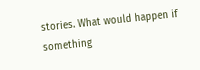stories. What would happen if something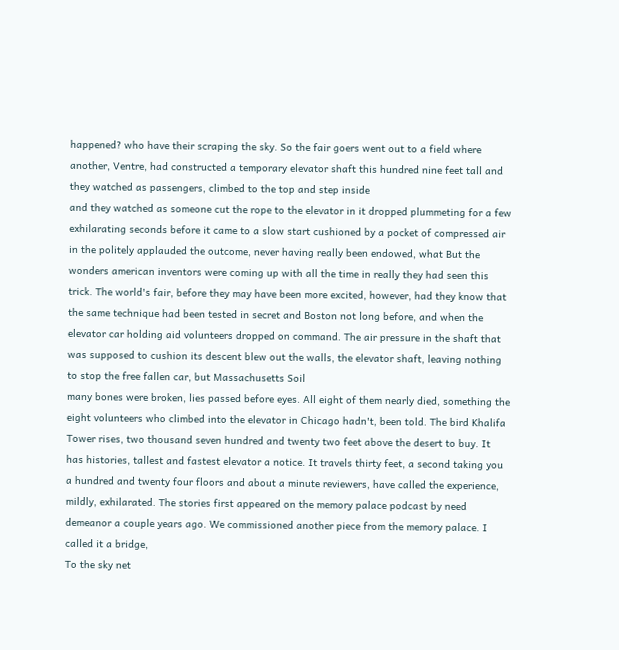happened? who have their scraping the sky. So the fair goers went out to a field where another, Ventre, had constructed a temporary elevator shaft this hundred nine feet tall and they watched as passengers, climbed to the top and step inside
and they watched as someone cut the rope to the elevator in it dropped plummeting for a few exhilarating seconds before it came to a slow start cushioned by a pocket of compressed air in the politely applauded the outcome, never having really been endowed, what But the wonders american inventors were coming up with all the time in really they had seen this trick. The world's fair, before they may have been more excited, however, had they know that the same technique had been tested in secret and Boston not long before, and when the elevator car holding aid volunteers dropped on command. The air pressure in the shaft that was supposed to cushion its descent blew out the walls, the elevator shaft, leaving nothing to stop the free fallen car, but Massachusetts Soil
many bones were broken, lies passed before eyes. All eight of them nearly died, something the eight volunteers who climbed into the elevator in Chicago hadn't, been told. The bird Khalifa Tower rises, two thousand seven hundred and twenty two feet above the desert to buy. It has histories, tallest and fastest elevator a notice. It travels thirty feet, a second taking you a hundred and twenty four floors and about a minute reviewers, have called the experience, mildly, exhilarated. The stories first appeared on the memory palace podcast by need demeanor a couple years ago. We commissioned another piece from the memory palace. I called it a bridge,
To the sky net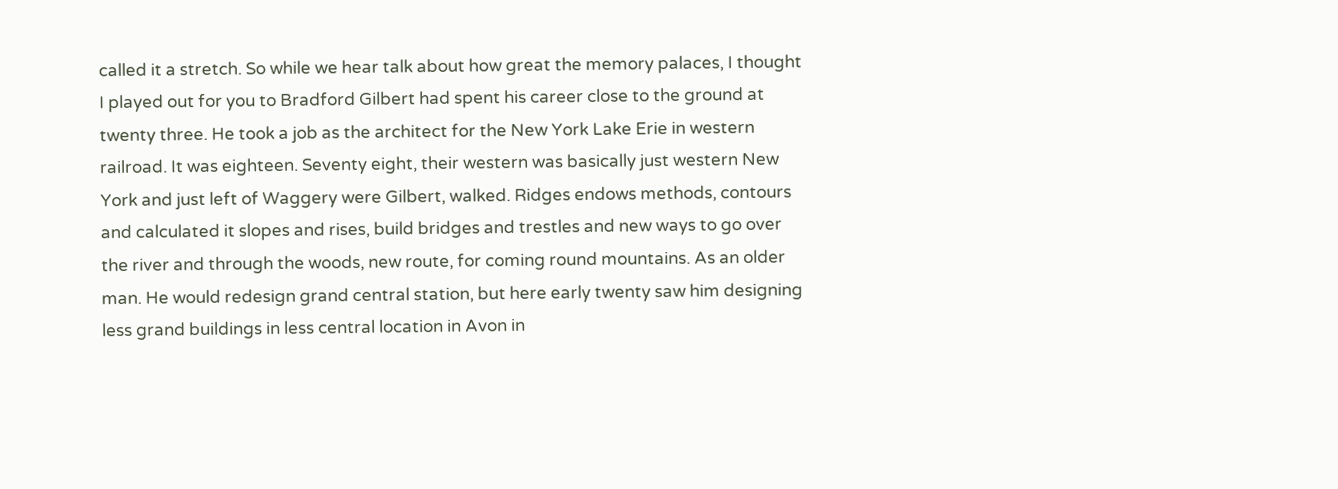called it a stretch. So while we hear talk about how great the memory palaces, I thought I played out for you to Bradford Gilbert had spent his career close to the ground at twenty three. He took a job as the architect for the New York Lake Erie in western railroad. It was eighteen. Seventy eight, their western was basically just western New York and just left of Waggery were Gilbert, walked. Ridges endows methods, contours and calculated it slopes and rises, build bridges and trestles and new ways to go over the river and through the woods, new route, for coming round mountains. As an older man. He would redesign grand central station, but here early twenty saw him designing less grand buildings in less central location in Avon in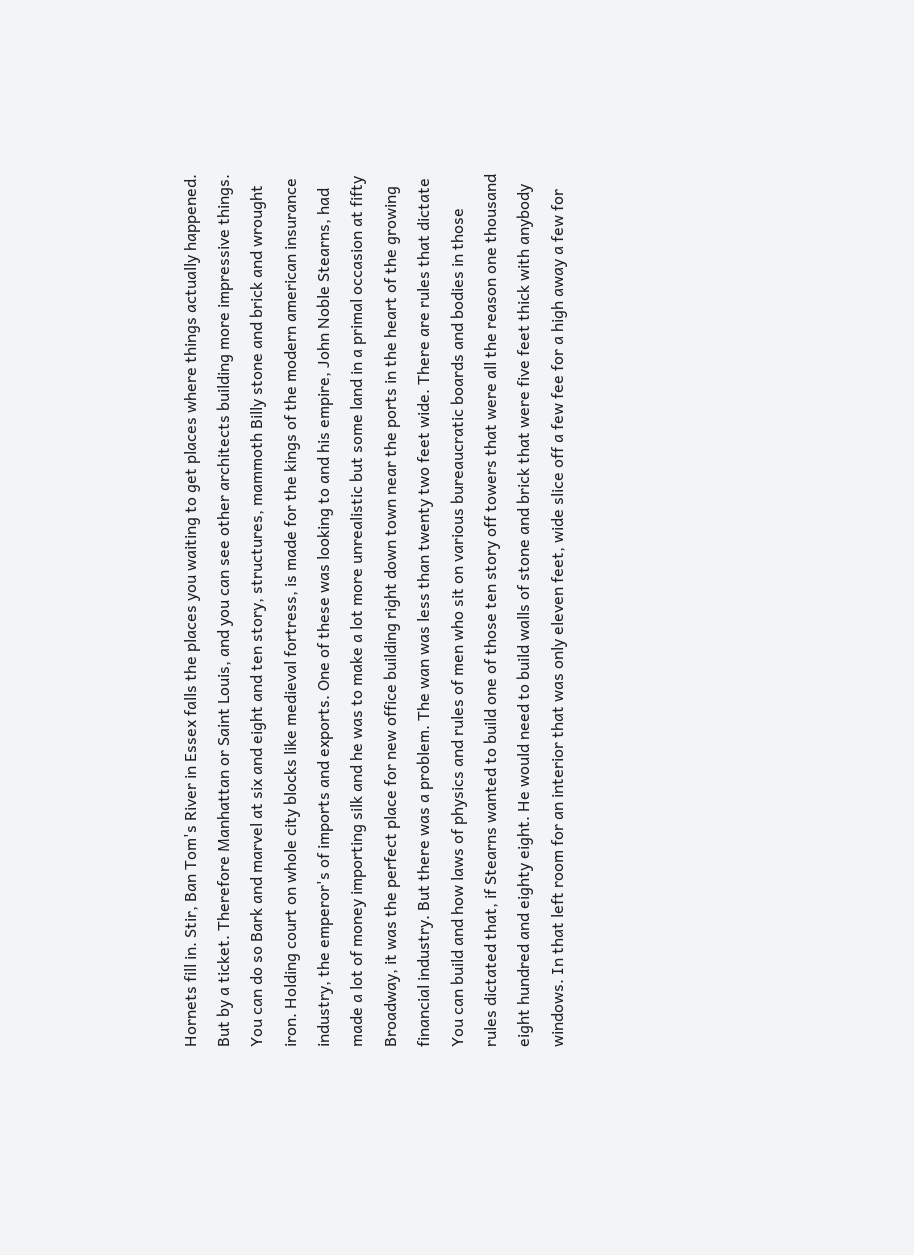Hornets fill in. Stir, Ban Tom's River in Essex falls the places you waiting to get places where things actually happened.
But by a ticket. Therefore Manhattan or Saint Louis, and you can see other architects building more impressive things. You can do so Bark and marvel at six and eight and ten story, structures, mammoth Billy stone and brick and wrought iron. Holding court on whole city blocks like medieval fortress, is made for the kings of the modern american insurance industry, the emperor's of imports and exports. One of these was looking to and his empire, John Noble Stearns, had made a lot of money importing silk and he was to make a lot more unrealistic but some land in a primal occasion at fifty Broadway, it was the perfect place for new office building right down town near the ports in the heart of the growing financial industry. But there was a problem. The wan was less than twenty two feet wide. There are rules that dictate
You can build and how laws of physics and rules of men who sit on various bureaucratic boards and bodies in those rules dictated that, if Stearns wanted to build one of those ten story off towers that were all the reason one thousand eight hundred and eighty eight. He would need to build walls of stone and brick that were five feet thick with anybody windows. In that left room for an interior that was only eleven feet, wide slice off a few fee for a high away a few for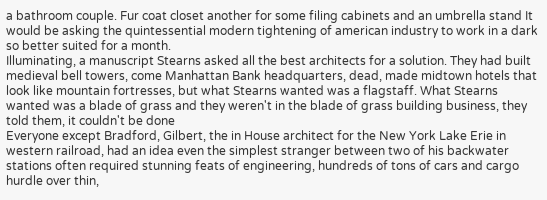a bathroom couple. Fur coat closet another for some filing cabinets and an umbrella stand It would be asking the quintessential modern tightening of american industry to work in a dark so better suited for a month.
Illuminating, a manuscript Stearns asked all the best architects for a solution. They had built medieval bell towers, come Manhattan Bank headquarters, dead, made midtown hotels that look like mountain fortresses, but what Stearns wanted was a flagstaff. What Stearns wanted was a blade of grass and they weren't in the blade of grass building business, they told them, it couldn't be done
Everyone except Bradford, Gilbert, the in House architect for the New York Lake Erie in western railroad, had an idea even the simplest stranger between two of his backwater stations often required stunning feats of engineering, hundreds of tons of cars and cargo hurdle over thin,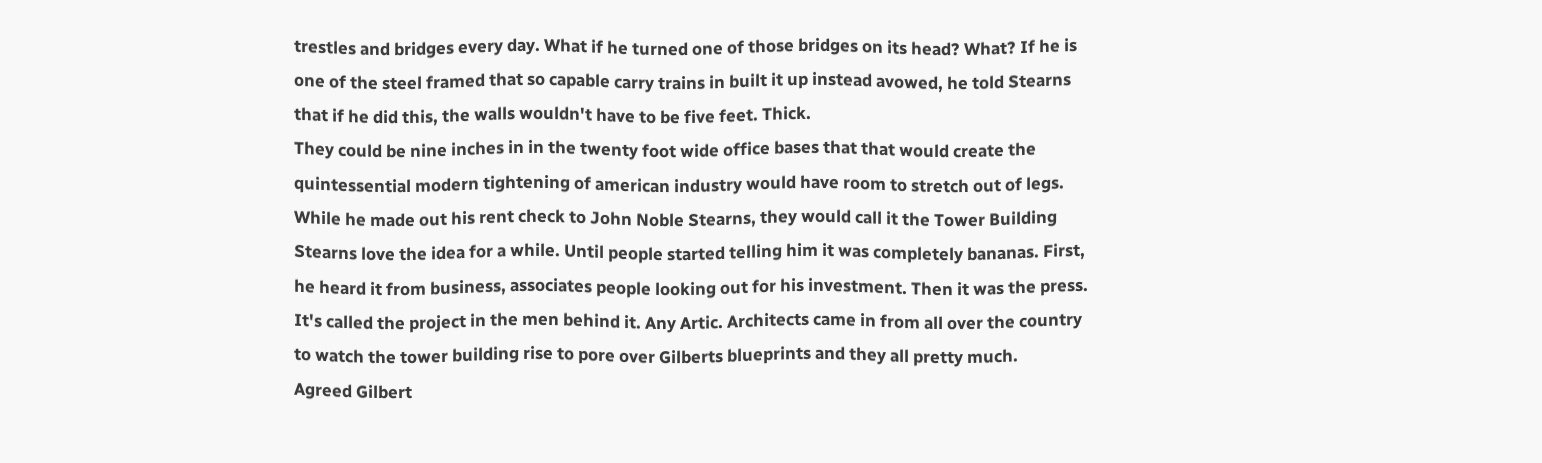trestles and bridges every day. What if he turned one of those bridges on its head? What? If he is one of the steel framed that so capable carry trains in built it up instead avowed, he told Stearns that if he did this, the walls wouldn't have to be five feet. Thick.
They could be nine inches in in the twenty foot wide office bases that that would create the quintessential modern tightening of american industry would have room to stretch out of legs. While he made out his rent check to John Noble Stearns, they would call it the Tower Building Stearns love the idea for a while. Until people started telling him it was completely bananas. First, he heard it from business, associates people looking out for his investment. Then it was the press. It's called the project in the men behind it. Any Artic. Architects came in from all over the country to watch the tower building rise to pore over Gilberts blueprints and they all pretty much.
Agreed Gilbert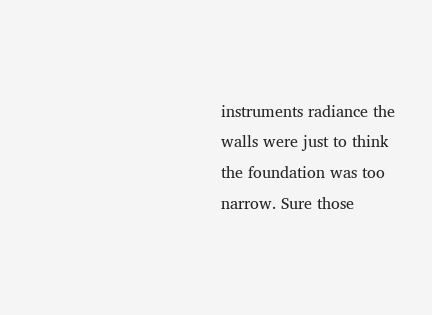instruments radiance the walls were just to think the foundation was too narrow. Sure those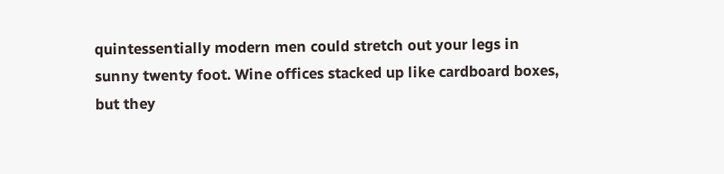quintessentially modern men could stretch out your legs in sunny twenty foot. Wine offices stacked up like cardboard boxes, but they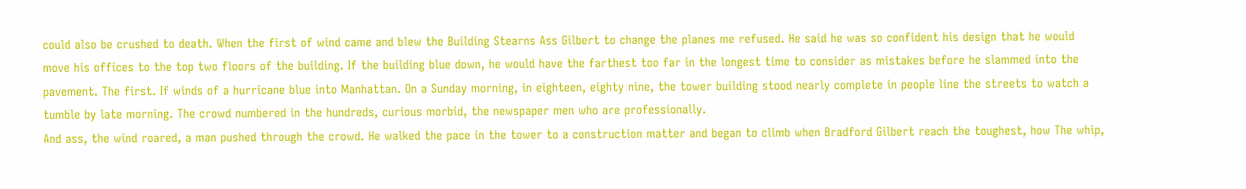could also be crushed to death. When the first of wind came and blew the Building Stearns Ass Gilbert to change the planes me refused. He said he was so confident his design that he would move his offices to the top two floors of the building. If the building blue down, he would have the farthest too far in the longest time to consider as mistakes before he slammed into the pavement. The first. If winds of a hurricane blue into Manhattan. On a Sunday morning, in eighteen, eighty nine, the tower building stood nearly complete in people line the streets to watch a tumble by late morning. The crowd numbered in the hundreds, curious morbid, the newspaper men who are professionally.
And ass, the wind roared, a man pushed through the crowd. He walked the pace in the tower to a construction matter and began to climb when Bradford Gilbert reach the toughest, how The whip,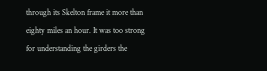through its Skelton frame it more than eighty miles an hour. It was too strong for understanding the girders the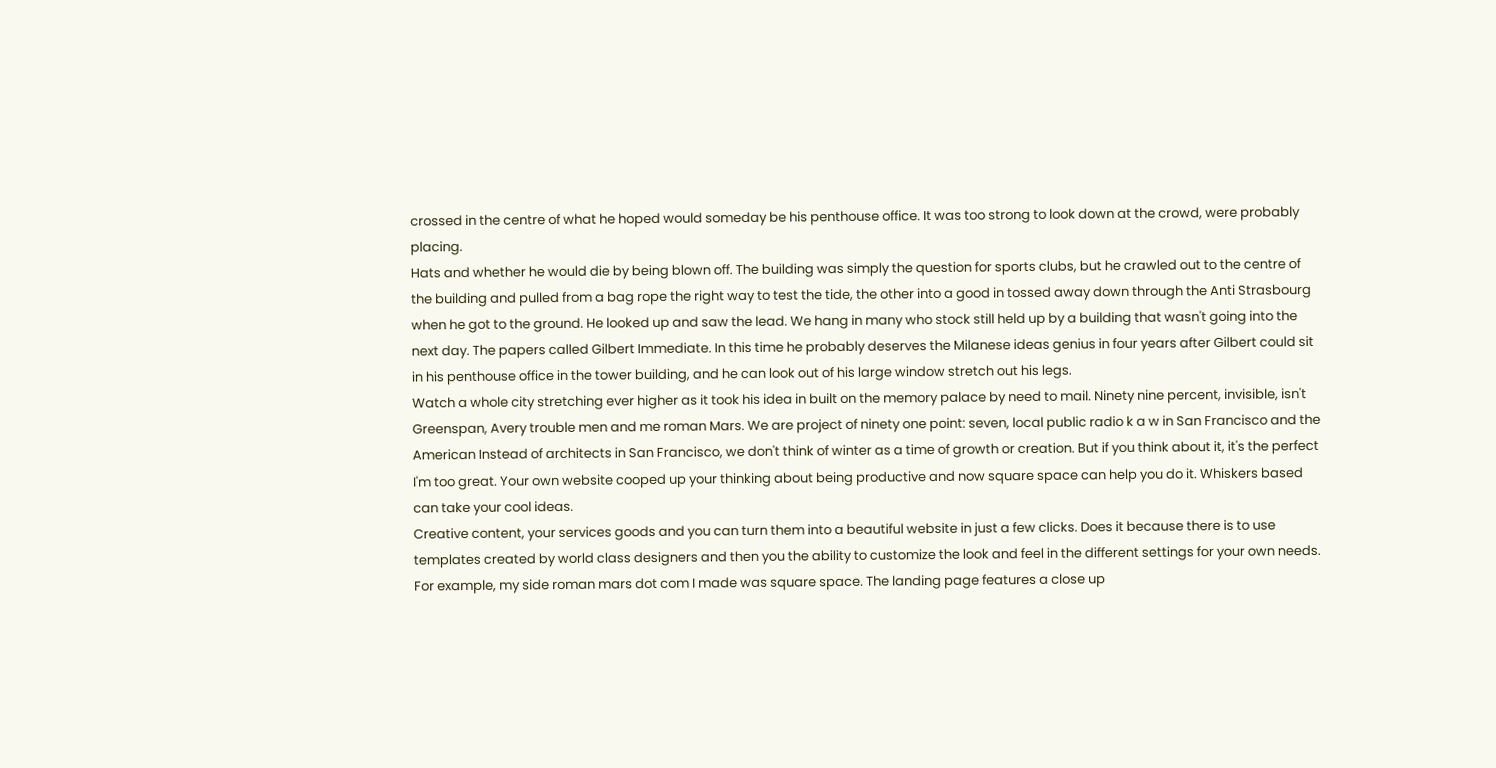crossed in the centre of what he hoped would someday be his penthouse office. It was too strong to look down at the crowd, were probably placing.
Hats and whether he would die by being blown off. The building was simply the question for sports clubs, but he crawled out to the centre of the building and pulled from a bag rope the right way to test the tide, the other into a good in tossed away down through the Anti Strasbourg when he got to the ground. He looked up and saw the lead. We hang in many who stock still held up by a building that wasn't going into the next day. The papers called Gilbert Immediate. In this time he probably deserves the Milanese ideas genius in four years after Gilbert could sit in his penthouse office in the tower building, and he can look out of his large window stretch out his legs.
Watch a whole city stretching ever higher as it took his idea in built on the memory palace by need to mail. Ninety nine percent, invisible, isn't Greenspan, Avery trouble men and me roman Mars. We are project of ninety one point: seven, local public radio k a w in San Francisco and the American Instead of architects in San Francisco, we don't think of winter as a time of growth or creation. But if you think about it, it's the perfect I'm too great. Your own website cooped up your thinking about being productive and now square space can help you do it. Whiskers based can take your cool ideas.
Creative content, your services goods and you can turn them into a beautiful website in just a few clicks. Does it because there is to use templates created by world class designers and then you the ability to customize the look and feel in the different settings for your own needs. For example, my side roman mars dot com I made was square space. The landing page features a close up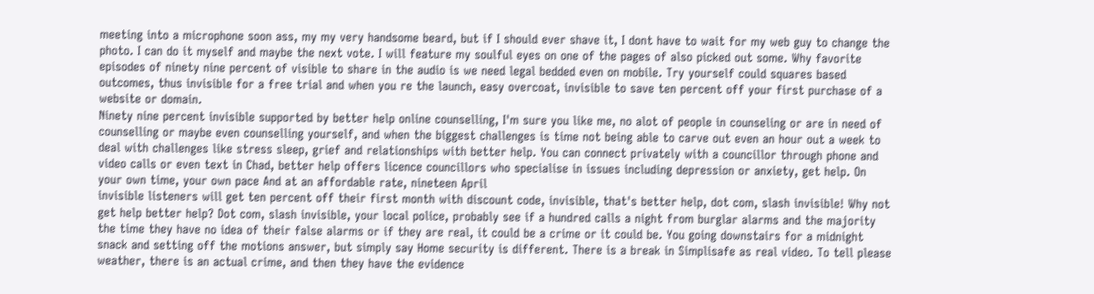meeting into a microphone soon ass, my my very handsome beard, but if I should ever shave it, I dont have to wait for my web guy to change the photo. I can do it myself and maybe the next vote. I will feature my soulful eyes on one of the pages of also picked out some. Why favorite episodes of ninety nine percent of visible to share in the audio is we need legal bedded even on mobile. Try yourself could squares based outcomes, thus invisible for a free trial and when you re the launch, easy overcoat, invisible to save ten percent off your first purchase of a website or domain.
Ninety nine percent invisible supported by better help online counselling, I'm sure you like me, no alot of people in counseling or are in need of counselling or maybe even counselling yourself, and when the biggest challenges is time not being able to carve out even an hour out a week to deal with challenges like stress sleep, grief and relationships with better help. You can connect privately with a councillor through phone and video calls or even text in Chad, better help offers licence councillors who specialise in issues including depression or anxiety, get help. On your own time, your own pace And at an affordable rate, nineteen April
invisible listeners will get ten percent off their first month with discount code, invisible, that's better help, dot com, slash invisible! Why not get help better help? Dot com, slash invisible, your local police, probably see if a hundred calls a night from burglar alarms and the majority the time they have no idea of their false alarms or if they are real, it could be a crime or it could be. You going downstairs for a midnight snack and setting off the motions answer, but simply say Home security is different. There is a break in Simplisafe as real video. To tell please weather, there is an actual crime, and then they have the evidence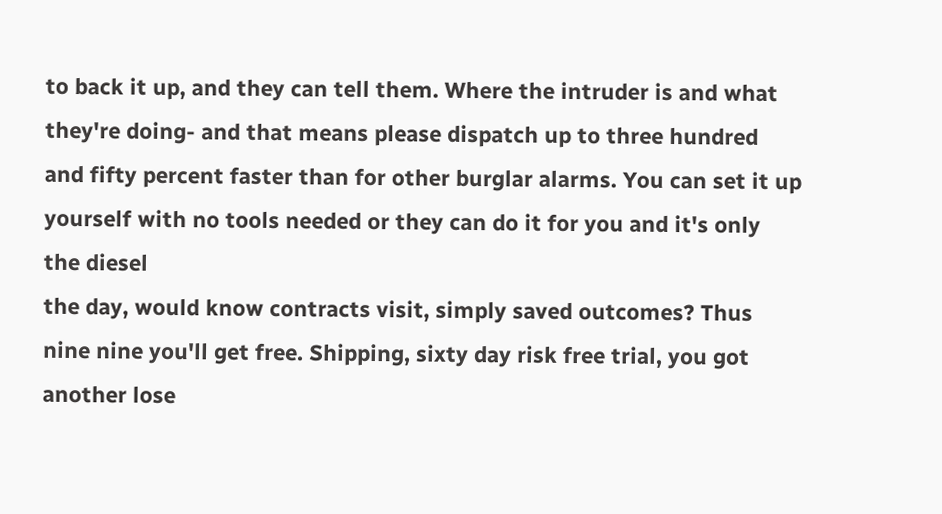to back it up, and they can tell them. Where the intruder is and what they're doing- and that means please dispatch up to three hundred and fifty percent faster than for other burglar alarms. You can set it up yourself with no tools needed or they can do it for you and it's only the diesel
the day, would know contracts visit, simply saved outcomes? Thus nine nine you'll get free. Shipping, sixty day risk free trial, you got another lose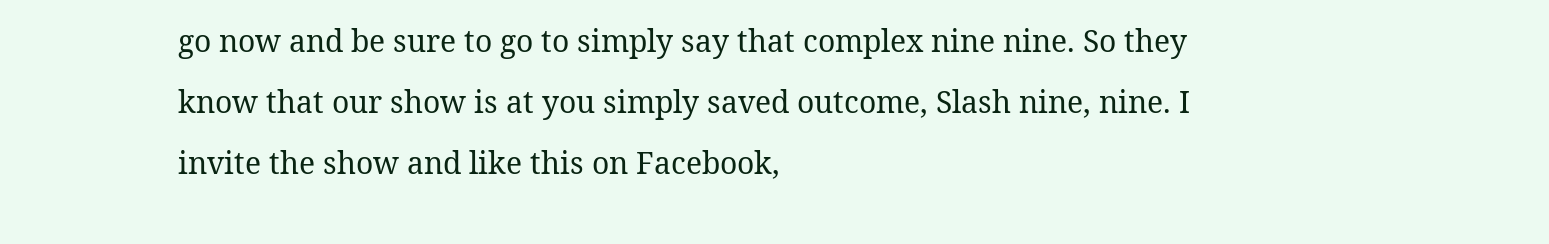go now and be sure to go to simply say that complex nine nine. So they know that our show is at you simply saved outcome, Slash nine, nine. I invite the show and like this on Facebook,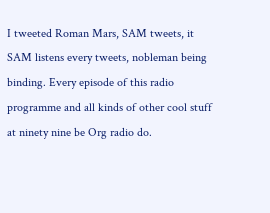I tweeted Roman Mars, SAM tweets, it SAM listens every tweets, nobleman being binding. Every episode of this radio programme and all kinds of other cool stuff at ninety nine be Org radio do.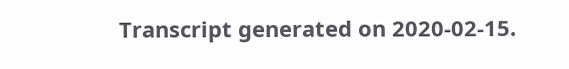Transcript generated on 2020-02-15.